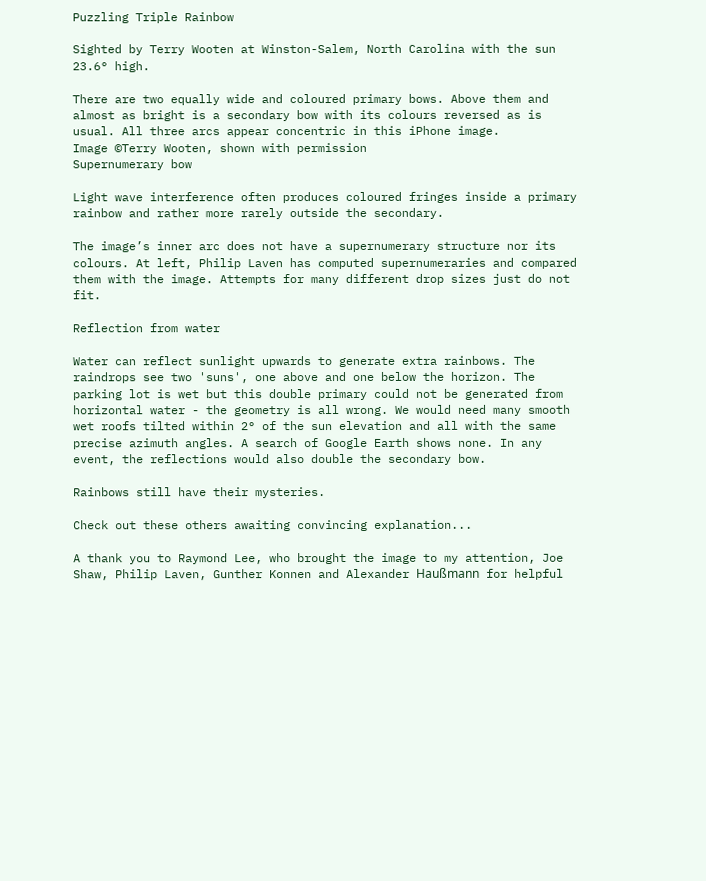Puzzling Triple Rainbow

Sighted by Terry Wooten at Winston-Salem, North Carolina with the sun 23.6° high.

There are two equally wide and coloured primary bows. Above them and almost as bright is a secondary bow with its colours reversed as is usual. All three arcs appear concentric in this iPhone image.
Image ©Terry Wooten, shown with permission
Supernumerary bow

Light wave interference often produces coloured fringes inside a primary rainbow and rather more rarely outside the secondary.

The image’s inner arc does not have a supernumerary structure nor its colours. At left, Philip Laven has computed supernumeraries and compared them with the image. Attempts for many different drop sizes just do not fit.

Reflection from water

Water can reflect sunlight upwards to generate extra rainbows. The raindrops see two 'suns', one above and one below the horizon. The parking lot is wet but this double primary could not be generated from horizontal water - the geometry is all wrong. We would need many smooth wet roofs tilted within 2° of the sun elevation and all with the same precise azimuth angles. A search of Google Earth shows none. In any event, the reflections would also double the secondary bow.

Rainbows still have their mysteries.

Check out these others awaiting convincing explanation...

A thank you to Raymond Lee, who brought the image to my attention, Joe Shaw, Philip Laven, Gunther Konnen and Alexander Haußmann for helpful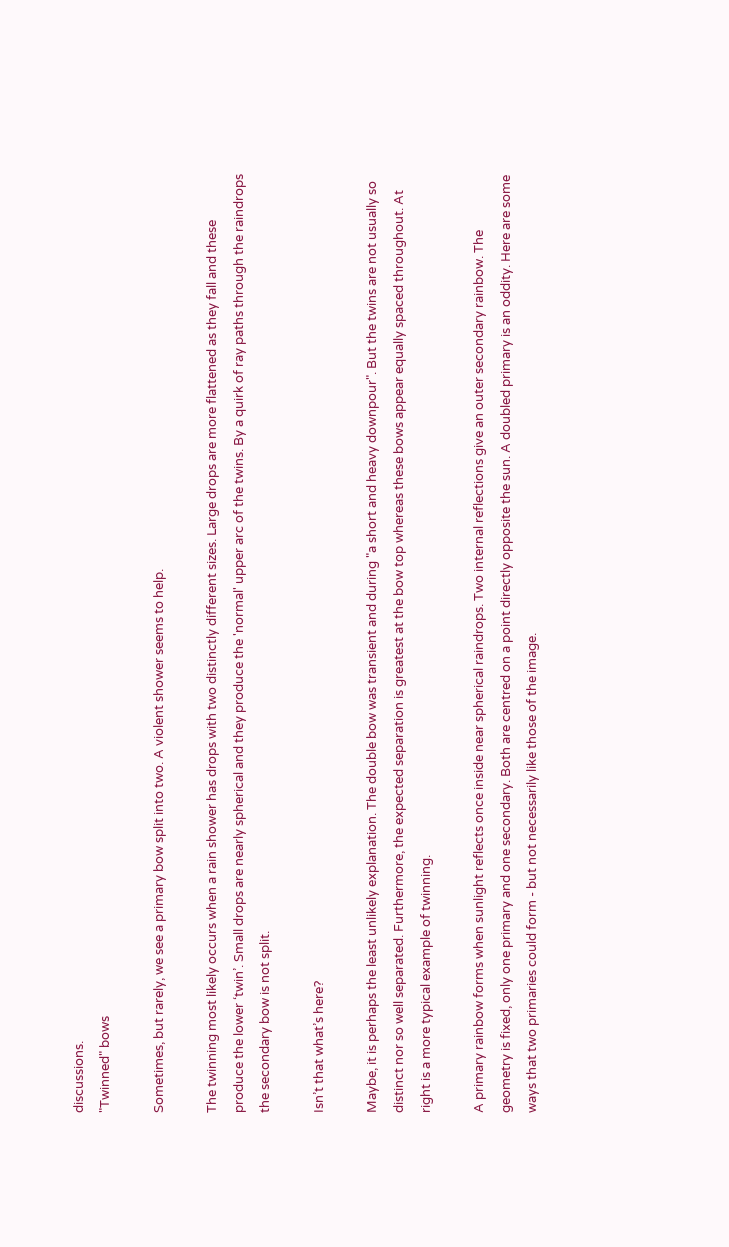discussions.
"Twinned" bows

Sometimes, but rarely, we see a primary bow split into two. A violent shower seems to help.

The twinning most likely occurs when a rain shower has drops with two distinctly different sizes. Large drops are more flattened as they fall and these produce the lower ‘twin’. Small drops are nearly spherical and they produce the 'normal' upper arc of the twins. By a quirk of ray paths through the raindrops the secondary bow is not split.

Isn’t that what’s here?

Maybe, it is perhaps the least unlikely explanation. The double bow was transient and during "a short and heavy downpour". But the twins are not usually so distinct nor so well separated. Furthermore, the expected separation is greatest at the bow top whereas these bows appear equally spaced throughout. At right is a more typical example of twinning.

A primary rainbow forms when sunlight reflects once inside near spherical raindrops. Two internal reflections give an outer secondary rainbow. The geometry is fixed, only one primary and one secondary. Both are centred on a point directly opposite the sun. A doubled primary is an oddity. Here are some ways that two primaries could form - but not necessarily like those of the image.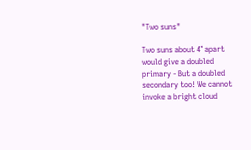"Two suns"

Two suns about 4° apart would give a doubled primary - But a doubled secondary too! We cannot invoke a bright cloud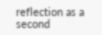reflection as a second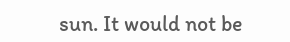sun. It would not be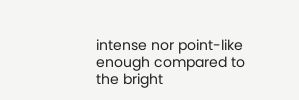intense nor point-like enough compared to the bright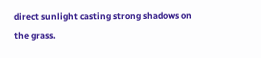direct sunlight casting strong shadows on the grass.